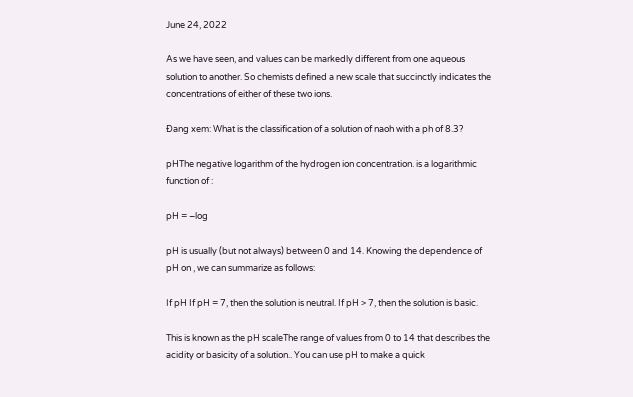June 24, 2022

As we have seen, and values can be markedly different from one aqueous solution to another. So chemists defined a new scale that succinctly indicates the concentrations of either of these two ions.

Đang xem: What is the classification of a solution of naoh with a ph of 8.3?

pHThe negative logarithm of the hydrogen ion concentration. is a logarithmic function of :

pH = −log

pH is usually (but not always) between 0 and 14. Knowing the dependence of pH on , we can summarize as follows:

If pH If pH = 7, then the solution is neutral. If pH > 7, then the solution is basic.

This is known as the pH scaleThe range of values from 0 to 14 that describes the acidity or basicity of a solution.. You can use pH to make a quick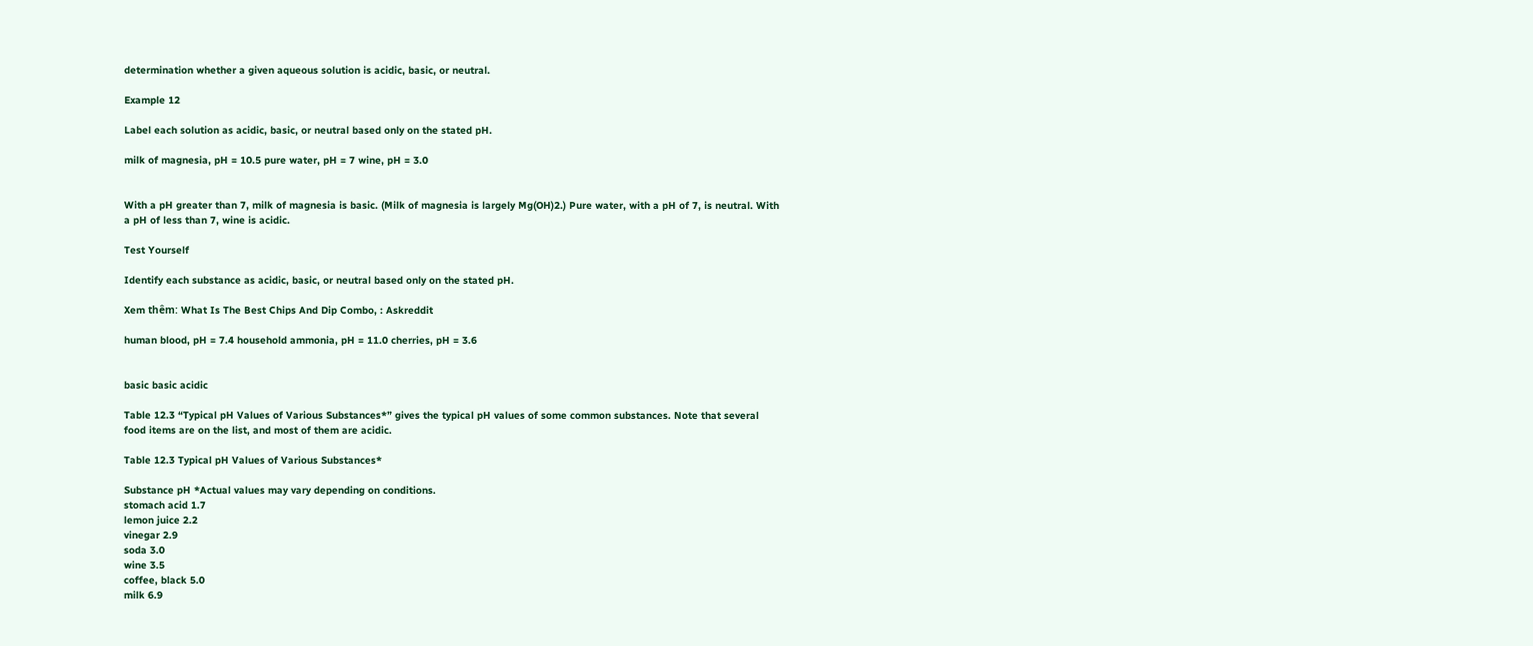determination whether a given aqueous solution is acidic, basic, or neutral.

Example 12

Label each solution as acidic, basic, or neutral based only on the stated pH.

milk of magnesia, pH = 10.5 pure water, pH = 7 wine, pH = 3.0


With a pH greater than 7, milk of magnesia is basic. (Milk of magnesia is largely Mg(OH)2.) Pure water, with a pH of 7, is neutral. With a pH of less than 7, wine is acidic.

Test Yourself

Identify each substance as acidic, basic, or neutral based only on the stated pH.

Xem thêm: What Is The Best Chips And Dip Combo, : Askreddit

human blood, pH = 7.4 household ammonia, pH = 11.0 cherries, pH = 3.6


basic basic acidic

Table 12.3 “Typical pH Values of Various Substances*” gives the typical pH values of some common substances. Note that several food items are on the list, and most of them are acidic.

Table 12.3 Typical pH Values of Various Substances*

Substance pH *Actual values may vary depending on conditions.
stomach acid 1.7
lemon juice 2.2
vinegar 2.9
soda 3.0
wine 3.5
coffee, black 5.0
milk 6.9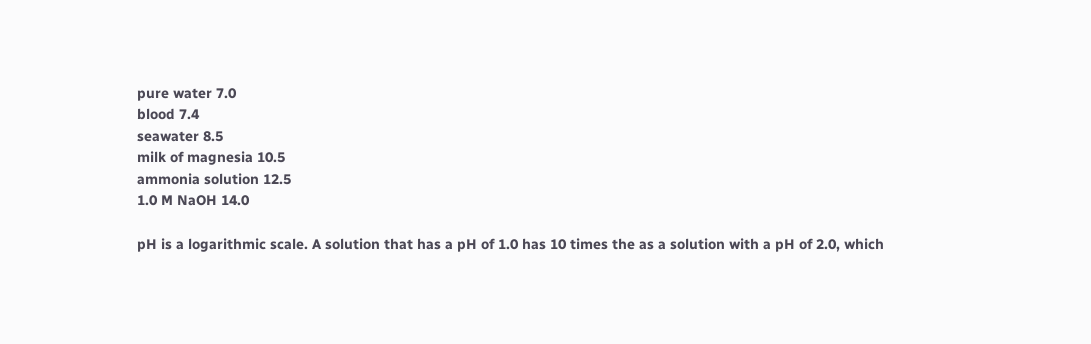pure water 7.0
blood 7.4
seawater 8.5
milk of magnesia 10.5
ammonia solution 12.5
1.0 M NaOH 14.0

pH is a logarithmic scale. A solution that has a pH of 1.0 has 10 times the as a solution with a pH of 2.0, which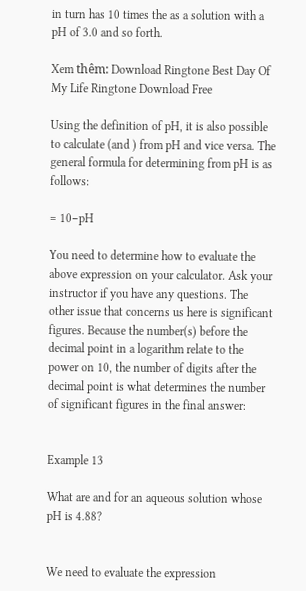in turn has 10 times the as a solution with a pH of 3.0 and so forth.

Xem thêm: Download Ringtone Best Day Of My Life Ringtone Download Free

Using the definition of pH, it is also possible to calculate (and ) from pH and vice versa. The general formula for determining from pH is as follows:

= 10−pH

You need to determine how to evaluate the above expression on your calculator. Ask your instructor if you have any questions. The other issue that concerns us here is significant figures. Because the number(s) before the decimal point in a logarithm relate to the power on 10, the number of digits after the decimal point is what determines the number of significant figures in the final answer:


Example 13

What are and for an aqueous solution whose pH is 4.88?


We need to evaluate the expression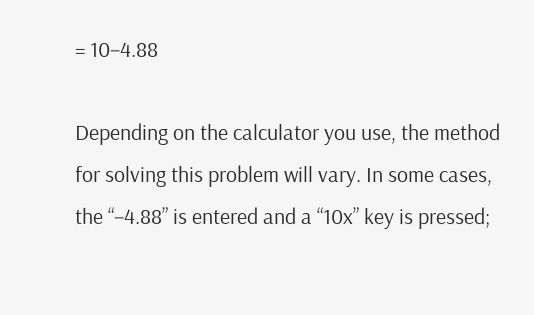= 10−4.88

Depending on the calculator you use, the method for solving this problem will vary. In some cases, the “−4.88” is entered and a “10x” key is pressed;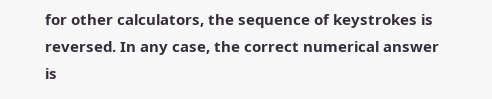for other calculators, the sequence of keystrokes is reversed. In any case, the correct numerical answer is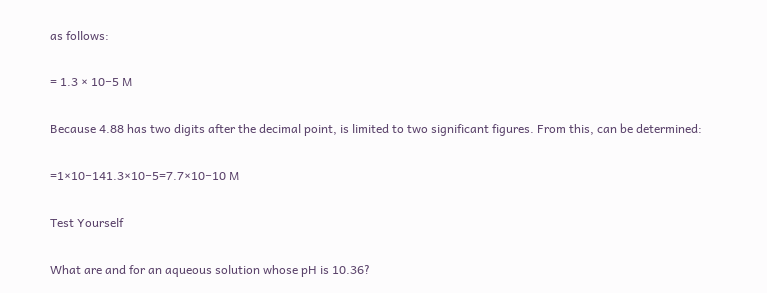as follows:

= 1.3 × 10−5 M

Because 4.88 has two digits after the decimal point, is limited to two significant figures. From this, can be determined:

=1×10−141.3×10−5=7.7×10−10 M

Test Yourself

What are and for an aqueous solution whose pH is 10.36?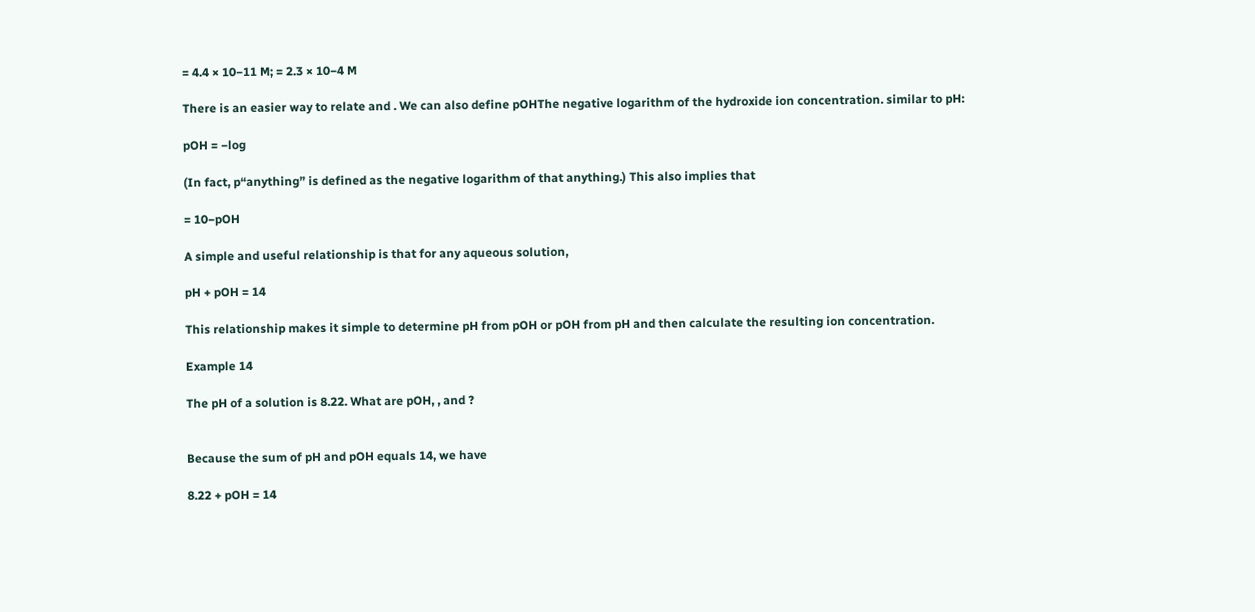= 4.4 × 10−11 M; = 2.3 × 10−4 M

There is an easier way to relate and . We can also define pOHThe negative logarithm of the hydroxide ion concentration. similar to pH:

pOH = −log

(In fact, p“anything” is defined as the negative logarithm of that anything.) This also implies that

= 10−pOH

A simple and useful relationship is that for any aqueous solution,

pH + pOH = 14

This relationship makes it simple to determine pH from pOH or pOH from pH and then calculate the resulting ion concentration.

Example 14

The pH of a solution is 8.22. What are pOH, , and ?


Because the sum of pH and pOH equals 14, we have

8.22 + pOH = 14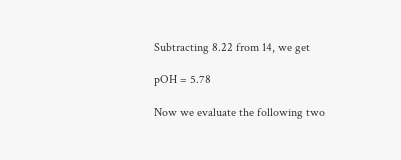Subtracting 8.22 from 14, we get

pOH = 5.78

Now we evaluate the following two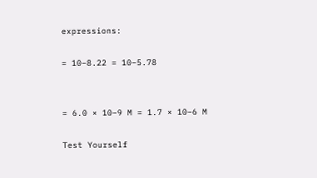expressions:

= 10−8.22 = 10−5.78


= 6.0 × 10−9 M = 1.7 × 10−6 M

Test Yourself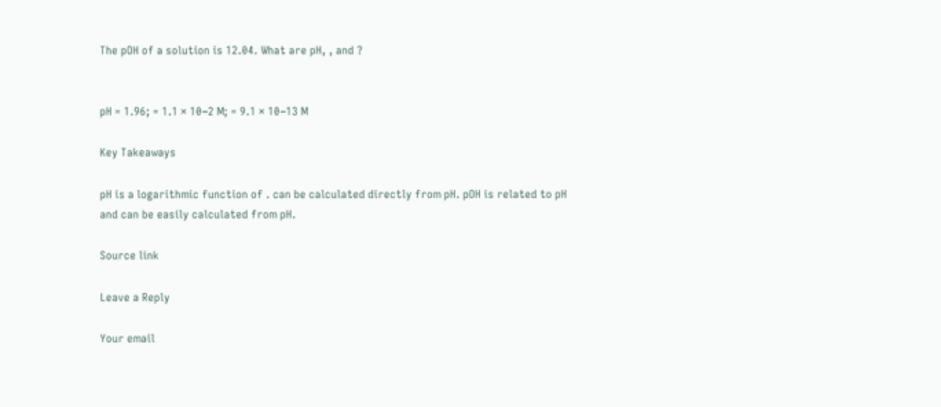The pOH of a solution is 12.04. What are pH, , and ?


pH = 1.96; = 1.1 × 10−2 M; = 9.1 × 10−13 M

Key Takeaways

pH is a logarithmic function of . can be calculated directly from pH. pOH is related to pH and can be easily calculated from pH.

Source link

Leave a Reply

Your email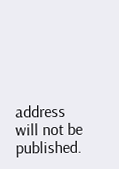address will not be published.